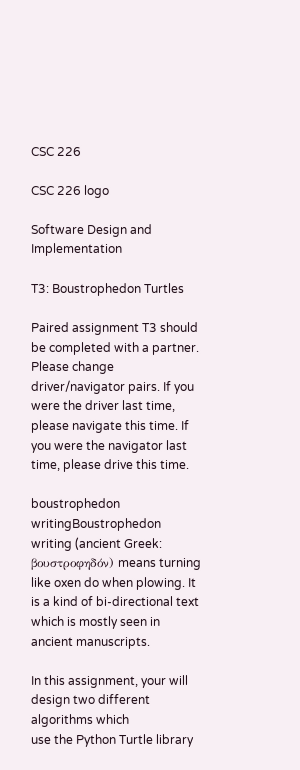CSC 226

CSC 226 logo

Software Design and Implementation

T3: Boustrophedon Turtles

Paired assignment T3 should be completed with a partner. Please change driver/navigator pairs. If you were the driver last time, please navigate this time. If you were the navigator last time, please drive this time.

boustrophedon writingBoustrophedon writing (ancient Greek: βουστροφηδόν) means turning like oxen do when plowing. It is a kind of bi-directional text which is mostly seen in ancient manuscripts.

In this assignment, your will design two different algorithms which
use the Python Turtle library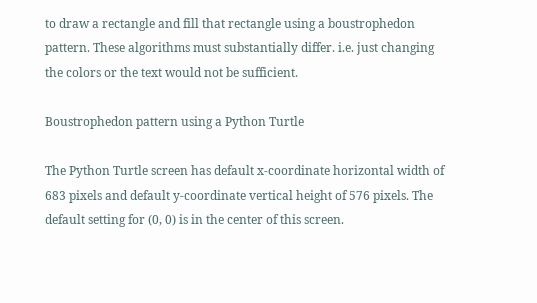to draw a rectangle and fill that rectangle using a boustrophedon pattern. These algorithms must substantially differ. i.e. just changing the colors or the text would not be sufficient.

Boustrophedon pattern using a Python Turtle

The Python Turtle screen has default x-coordinate horizontal width of 683 pixels and default y-coordinate vertical height of 576 pixels. The default setting for (0, 0) is in the center of this screen.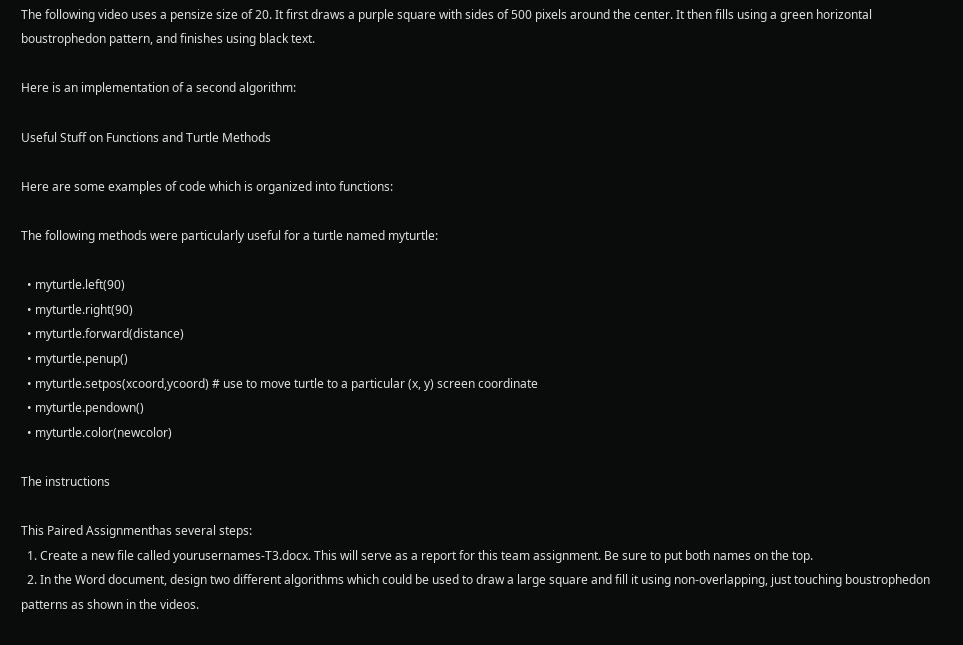The following video uses a pensize size of 20. It first draws a purple square with sides of 500 pixels around the center. It then fills using a green horizontal boustrophedon pattern, and finishes using black text.

Here is an implementation of a second algorithm:

Useful Stuff on Functions and Turtle Methods

Here are some examples of code which is organized into functions:

The following methods were particularly useful for a turtle named myturtle:

  • myturtle.left(90)
  • myturtle.right(90)
  • myturtle.forward(distance)
  • myturtle.penup()
  • myturtle.setpos(xcoord,ycoord) # use to move turtle to a particular (x, y) screen coordinate
  • myturtle.pendown()
  • myturtle.color(newcolor)

The instructions

This Paired Assignmenthas several steps:
  1. Create a new file called yourusernames-T3.docx. This will serve as a report for this team assignment. Be sure to put both names on the top.
  2. In the Word document, design two different algorithms which could be used to draw a large square and fill it using non-overlapping, just touching boustrophedon patterns as shown in the videos.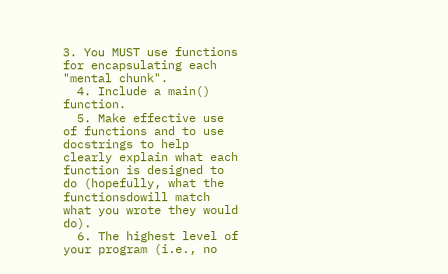3. You MUST use functions for encapsulating each "mental chunk".
  4. Include a main() function.
  5. Make effective use of functions and to use docstrings to help clearly explain what each function is designed to do (hopefully, what the functionsdowill match what you wrote they would do).
  6. The highest level of your program (i.e., no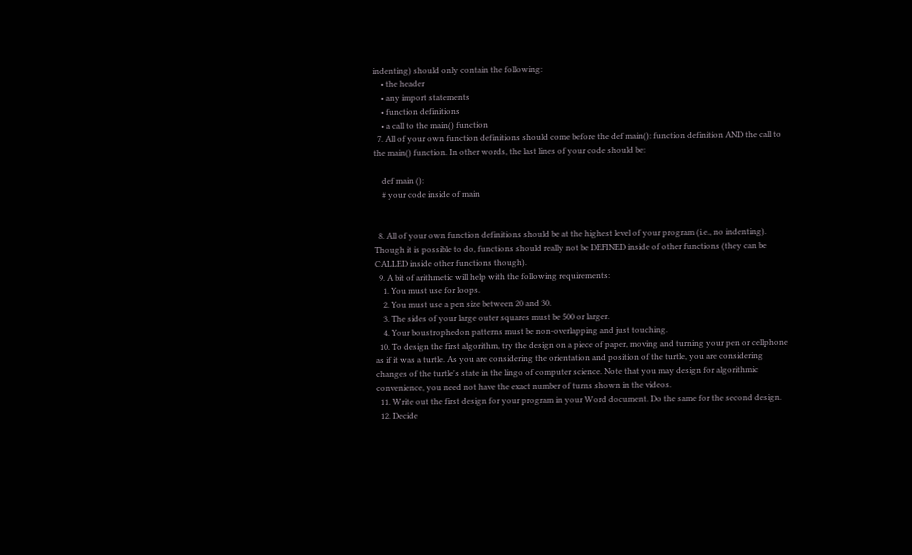indenting) should only contain the following:
    • the header
    • any import statements
    • function definitions
    • a call to the main() function
  7. All of your own function definitions should come before the def main(): function definition AND the call to the main() function. In other words, the last lines of your code should be:

    def main ():
    # your code inside of main


  8. All of your own function definitions should be at the highest level of your program (i.e., no indenting). Though it is possible to do, functions should really not be DEFINED inside of other functions (they can be CALLED inside other functions though).
  9. A bit of arithmetic will help with the following requirements:
    1. You must use for loops.
    2. You must use a pen size between 20 and 30.
    3. The sides of your large outer squares must be 500 or larger.
    4. Your boustrophedon patterns must be non-overlapping and just touching.
  10. To design the first algorithm, try the design on a piece of paper, moving and turning your pen or cellphone as if it was a turtle. As you are considering the orientation and position of the turtle, you are considering changes of the turtle's state in the lingo of computer science. Note that you may design for algorithmic convenience, you need not have the exact number of turns shown in the videos.
  11. Write out the first design for your program in your Word document. Do the same for the second design.
  12. Decide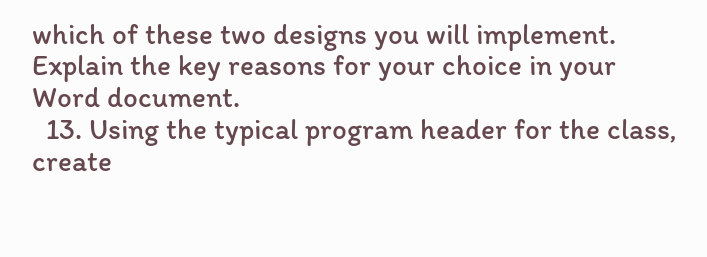which of these two designs you will implement. Explain the key reasons for your choice in your Word document.
  13. Using the typical program header for the class, create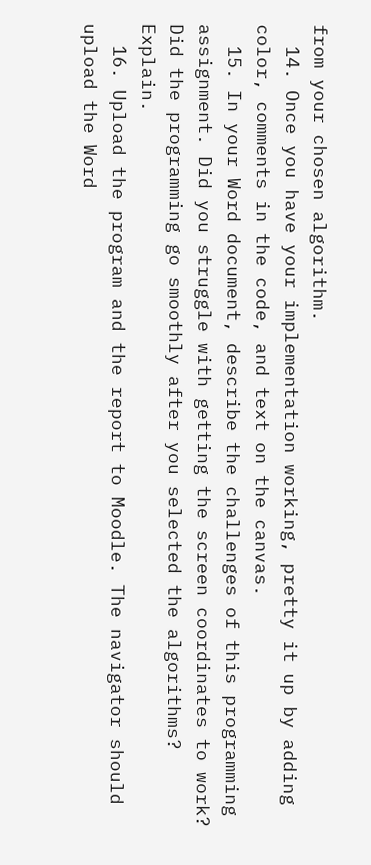from your chosen algorithm.
  14. Once you have your implementation working, pretty it up by adding color, comments in the code, and text on the canvas.
  15. In your Word document, describe the challenges of this programming assignment. Did you struggle with getting the screen coordinates to work? Did the programming go smoothly after you selected the algorithms? Explain.
  16. Upload the program and the report to Moodle. The navigator should upload the Word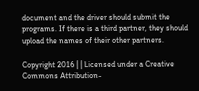document and the driver should submit the programs. If there is a third partner, they should upload the names of their other partners.

Copyright 2016 | | Licensed under a Creative Commons Attribution-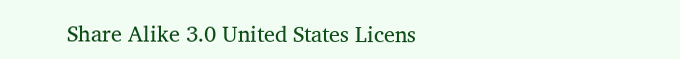Share Alike 3.0 United States Licens